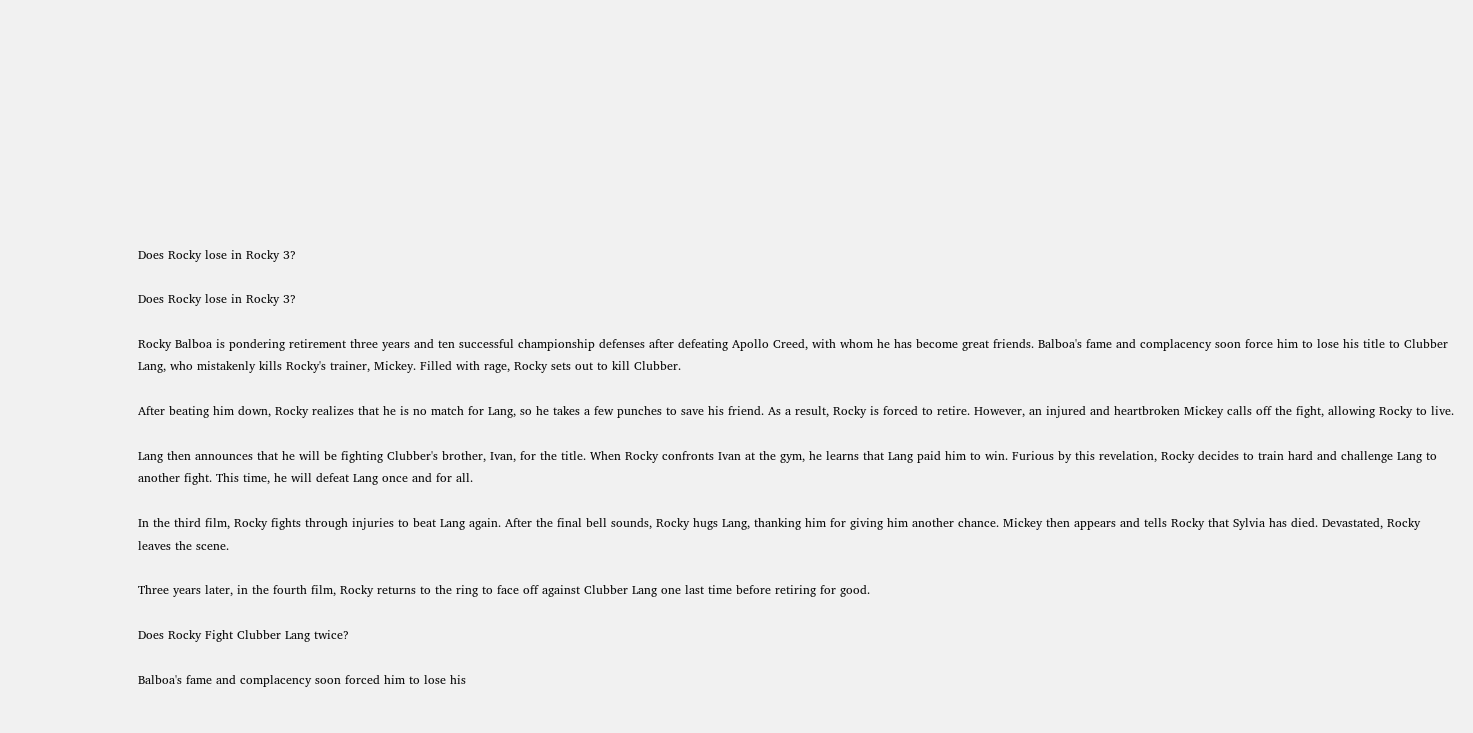Does Rocky lose in Rocky 3?

Does Rocky lose in Rocky 3?

Rocky Balboa is pondering retirement three years and ten successful championship defenses after defeating Apollo Creed, with whom he has become great friends. Balboa's fame and complacency soon force him to lose his title to Clubber Lang, who mistakenly kills Rocky's trainer, Mickey. Filled with rage, Rocky sets out to kill Clubber.

After beating him down, Rocky realizes that he is no match for Lang, so he takes a few punches to save his friend. As a result, Rocky is forced to retire. However, an injured and heartbroken Mickey calls off the fight, allowing Rocky to live.

Lang then announces that he will be fighting Clubber's brother, Ivan, for the title. When Rocky confronts Ivan at the gym, he learns that Lang paid him to win. Furious by this revelation, Rocky decides to train hard and challenge Lang to another fight. This time, he will defeat Lang once and for all.

In the third film, Rocky fights through injuries to beat Lang again. After the final bell sounds, Rocky hugs Lang, thanking him for giving him another chance. Mickey then appears and tells Rocky that Sylvia has died. Devastated, Rocky leaves the scene.

Three years later, in the fourth film, Rocky returns to the ring to face off against Clubber Lang one last time before retiring for good.

Does Rocky Fight Clubber Lang twice?

Balboa's fame and complacency soon forced him to lose his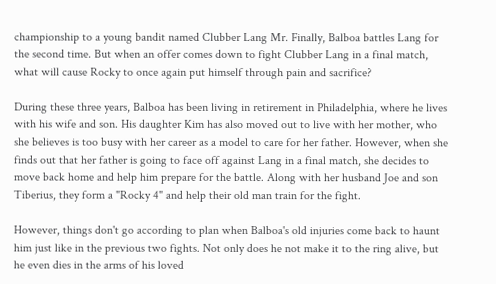championship to a young bandit named Clubber Lang Mr. Finally, Balboa battles Lang for the second time. But when an offer comes down to fight Clubber Lang in a final match, what will cause Rocky to once again put himself through pain and sacrifice?

During these three years, Balboa has been living in retirement in Philadelphia, where he lives with his wife and son. His daughter Kim has also moved out to live with her mother, who she believes is too busy with her career as a model to care for her father. However, when she finds out that her father is going to face off against Lang in a final match, she decides to move back home and help him prepare for the battle. Along with her husband Joe and son Tiberius, they form a "Rocky 4" and help their old man train for the fight.

However, things don't go according to plan when Balboa's old injuries come back to haunt him just like in the previous two fights. Not only does he not make it to the ring alive, but he even dies in the arms of his loved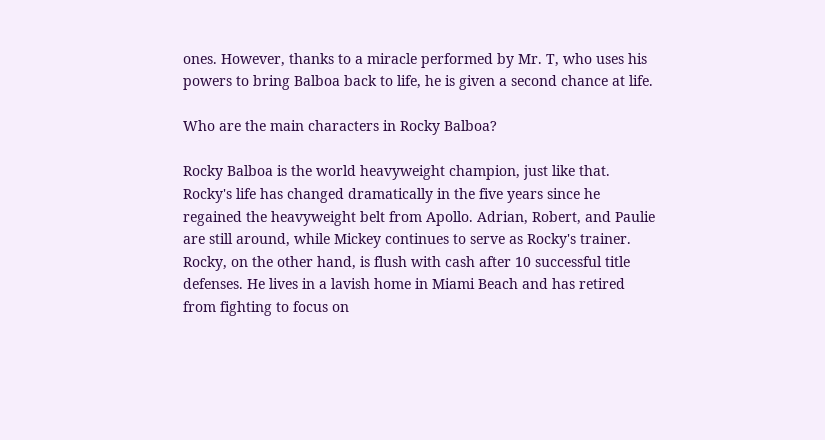ones. However, thanks to a miracle performed by Mr. T, who uses his powers to bring Balboa back to life, he is given a second chance at life.

Who are the main characters in Rocky Balboa?

Rocky Balboa is the world heavyweight champion, just like that. Rocky's life has changed dramatically in the five years since he regained the heavyweight belt from Apollo. Adrian, Robert, and Paulie are still around, while Mickey continues to serve as Rocky's trainer. Rocky, on the other hand, is flush with cash after 10 successful title defenses. He lives in a lavish home in Miami Beach and has retired from fighting to focus on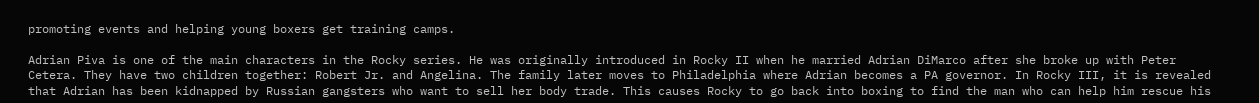promoting events and helping young boxers get training camps.

Adrian Piva is one of the main characters in the Rocky series. He was originally introduced in Rocky II when he married Adrian DiMarco after she broke up with Peter Cetera. They have two children together: Robert Jr. and Angelina. The family later moves to Philadelphia where Adrian becomes a PA governor. In Rocky III, it is revealed that Adrian has been kidnapped by Russian gangsters who want to sell her body trade. This causes Rocky to go back into boxing to find the man who can help him rescue his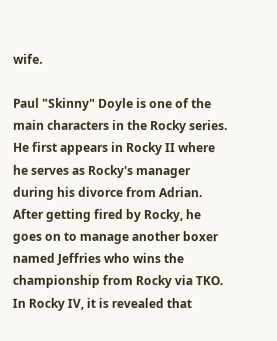wife.

Paul "Skinny" Doyle is one of the main characters in the Rocky series. He first appears in Rocky II where he serves as Rocky's manager during his divorce from Adrian. After getting fired by Rocky, he goes on to manage another boxer named Jeffries who wins the championship from Rocky via TKO. In Rocky IV, it is revealed that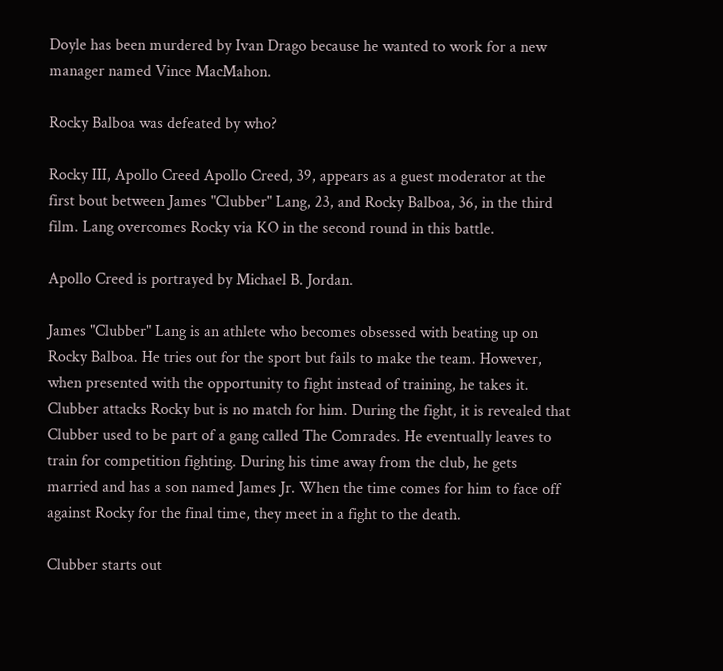Doyle has been murdered by Ivan Drago because he wanted to work for a new manager named Vince MacMahon.

Rocky Balboa was defeated by who?

Rocky III, Apollo Creed Apollo Creed, 39, appears as a guest moderator at the first bout between James "Clubber" Lang, 23, and Rocky Balboa, 36, in the third film. Lang overcomes Rocky via KO in the second round in this battle.

Apollo Creed is portrayed by Michael B. Jordan.

James "Clubber" Lang is an athlete who becomes obsessed with beating up on Rocky Balboa. He tries out for the sport but fails to make the team. However, when presented with the opportunity to fight instead of training, he takes it. Clubber attacks Rocky but is no match for him. During the fight, it is revealed that Clubber used to be part of a gang called The Comrades. He eventually leaves to train for competition fighting. During his time away from the club, he gets married and has a son named James Jr. When the time comes for him to face off against Rocky for the final time, they meet in a fight to the death.

Clubber starts out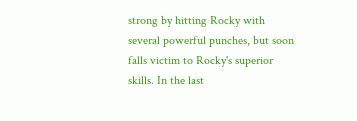strong by hitting Rocky with several powerful punches, but soon falls victim to Rocky's superior skills. In the last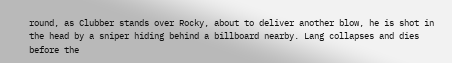round, as Clubber stands over Rocky, about to deliver another blow, he is shot in the head by a sniper hiding behind a billboard nearby. Lang collapses and dies before the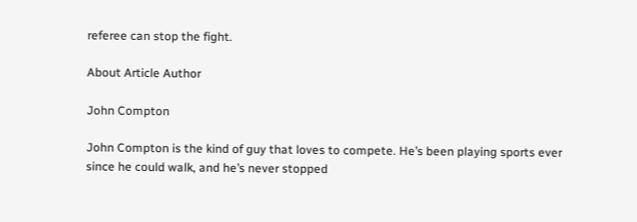referee can stop the fight.

About Article Author

John Compton

John Compton is the kind of guy that loves to compete. He’s been playing sports ever since he could walk, and he’s never stopped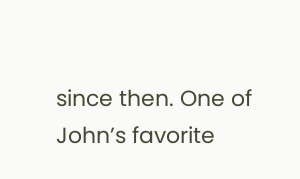since then. One of John’s favorite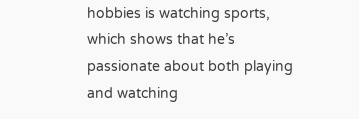hobbies is watching sports, which shows that he’s passionate about both playing and watching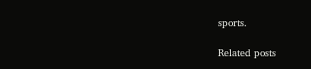sports.

Related posts